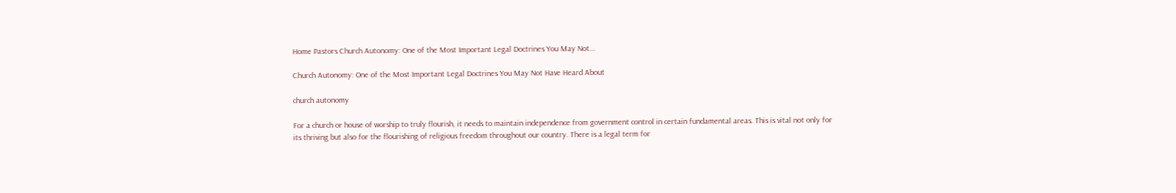Home Pastors Church Autonomy: One of the Most Important Legal Doctrines You May Not...

Church Autonomy: One of the Most Important Legal Doctrines You May Not Have Heard About

church autonomy

For a church or house of worship to truly flourish, it needs to maintain independence from government control in certain fundamental areas. This is vital not only for its thriving but also for the flourishing of religious freedom throughout our country. There is a legal term for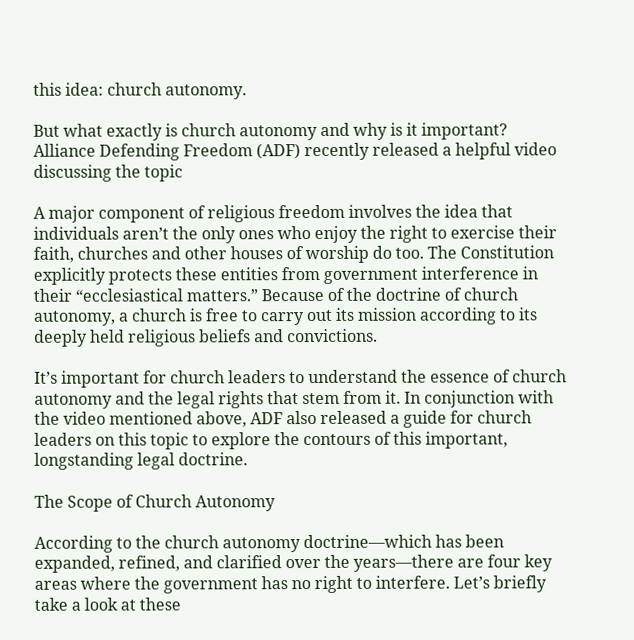this idea: church autonomy.

But what exactly is church autonomy and why is it important? Alliance Defending Freedom (ADF) recently released a helpful video discussing the topic

A major component of religious freedom involves the idea that individuals aren’t the only ones who enjoy the right to exercise their faith, churches and other houses of worship do too. The Constitution explicitly protects these entities from government interference in their “ecclesiastical matters.” Because of the doctrine of church autonomy, a church is free to carry out its mission according to its deeply held religious beliefs and convictions.

It’s important for church leaders to understand the essence of church autonomy and the legal rights that stem from it. In conjunction with the video mentioned above, ADF also released a guide for church leaders on this topic to explore the contours of this important, longstanding legal doctrine.

The Scope of Church Autonomy

According to the church autonomy doctrine—which has been expanded, refined, and clarified over the years—there are four key areas where the government has no right to interfere. Let’s briefly take a look at these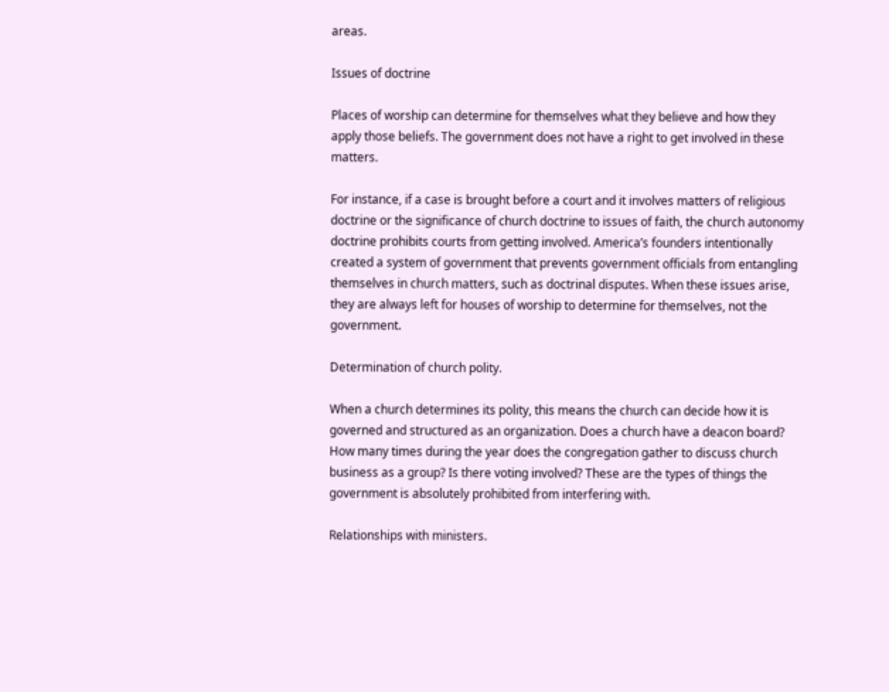areas.

Issues of doctrine

Places of worship can determine for themselves what they believe and how they apply those beliefs. The government does not have a right to get involved in these matters.

For instance, if a case is brought before a court and it involves matters of religious doctrine or the significance of church doctrine to issues of faith, the church autonomy doctrine prohibits courts from getting involved. America’s founders intentionally created a system of government that prevents government officials from entangling themselves in church matters, such as doctrinal disputes. When these issues arise, they are always left for houses of worship to determine for themselves, not the government.

Determination of church polity.

When a church determines its polity, this means the church can decide how it is governed and structured as an organization. Does a church have a deacon board? How many times during the year does the congregation gather to discuss church business as a group? Is there voting involved? These are the types of things the government is absolutely prohibited from interfering with.

Relationships with ministers.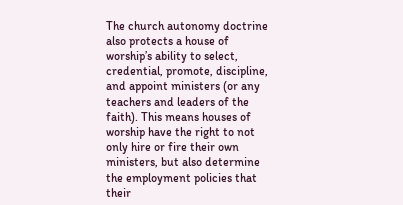The church autonomy doctrine also protects a house of worship’s ability to select, credential, promote, discipline, and appoint ministers (or any teachers and leaders of the faith). This means houses of worship have the right to not only hire or fire their own ministers, but also determine the employment policies that their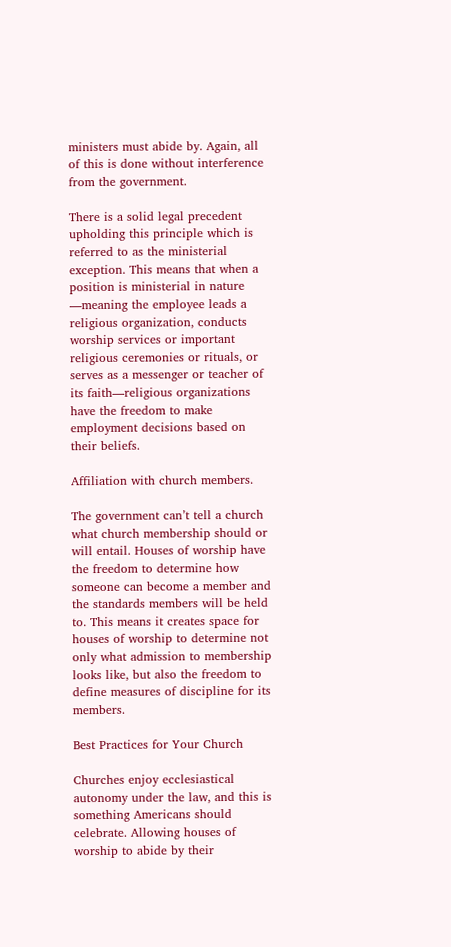ministers must abide by. Again, all of this is done without interference from the government.

There is a solid legal precedent upholding this principle which is referred to as the ministerial exception. This means that when a position is ministerial in nature —meaning the employee leads a religious organization, conducts worship services or important religious ceremonies or rituals, or serves as a messenger or teacher of its faith—religious organizations have the freedom to make employment decisions based on their beliefs.

Affiliation with church members.

The government can’t tell a church what church membership should or will entail. Houses of worship have the freedom to determine how someone can become a member and the standards members will be held to. This means it creates space for houses of worship to determine not only what admission to membership looks like, but also the freedom to define measures of discipline for its members.

Best Practices for Your Church

Churches enjoy ecclesiastical autonomy under the law, and this is something Americans should celebrate. Allowing houses of worship to abide by their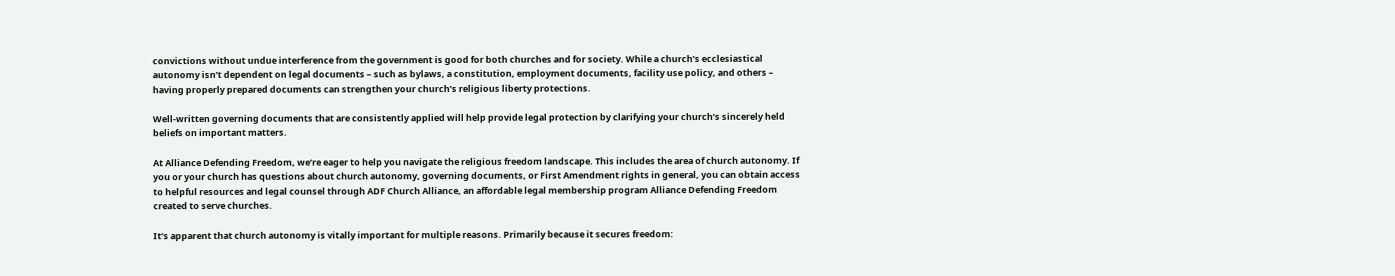convictions without undue interference from the government is good for both churches and for society. While a church’s ecclesiastical autonomy isn’t dependent on legal documents – such as bylaws, a constitution, employment documents, facility use policy, and others – having properly prepared documents can strengthen your church’s religious liberty protections.

Well-written governing documents that are consistently applied will help provide legal protection by clarifying your church’s sincerely held beliefs on important matters.

At Alliance Defending Freedom, we’re eager to help you navigate the religious freedom landscape. This includes the area of church autonomy. If you or your church has questions about church autonomy, governing documents, or First Amendment rights in general, you can obtain access to helpful resources and legal counsel through ADF Church Alliance, an affordable legal membership program Alliance Defending Freedom created to serve churches.

It’s apparent that church autonomy is vitally important for multiple reasons. Primarily because it secures freedom: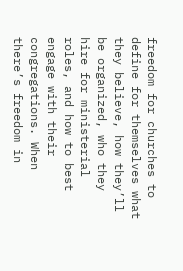freedom for churches to define for themselves what they believe, how they’ll be organized, who they hire for ministerial roles, and how to best engage with their congregations. When there’s freedom in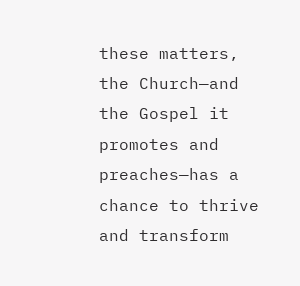these matters, the Church—and the Gospel it promotes and preaches—has a chance to thrive and transform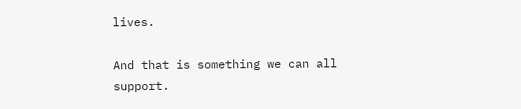lives.

And that is something we can all support.